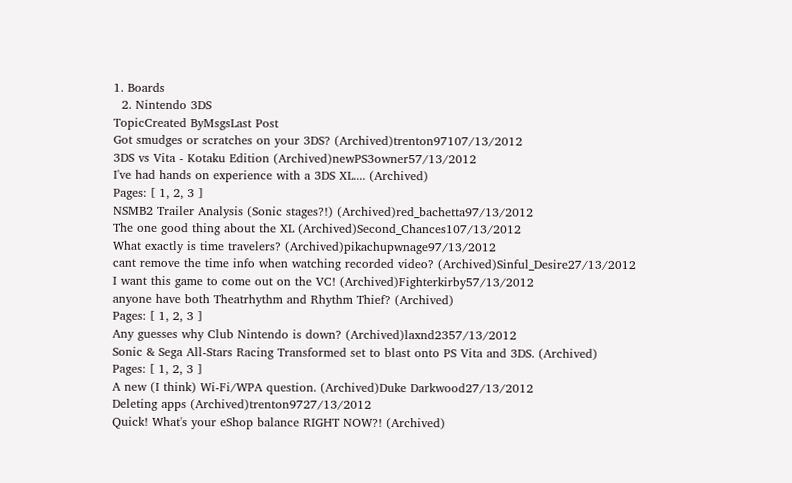1. Boards
  2. Nintendo 3DS
TopicCreated ByMsgsLast Post
Got smudges or scratches on your 3DS? (Archived)trenton97107/13/2012
3DS vs Vita - Kotaku Edition (Archived)newPS3owner57/13/2012
I've had hands on experience with a 3DS XL.... (Archived)
Pages: [ 1, 2, 3 ]
NSMB2 Trailer Analysis (Sonic stages?!) (Archived)red_bachetta97/13/2012
The one good thing about the XL (Archived)Second_Chances107/13/2012
What exactly is time travelers? (Archived)pikachupwnage97/13/2012
cant remove the time info when watching recorded video? (Archived)Sinful_Desire27/13/2012
I want this game to come out on the VC! (Archived)Fighterkirby57/13/2012
anyone have both Theatrhythm and Rhythm Thief? (Archived)
Pages: [ 1, 2, 3 ]
Any guesses why Club Nintendo is down? (Archived)laxnd2357/13/2012
Sonic & Sega All-Stars Racing Transformed set to blast onto PS Vita and 3DS. (Archived)
Pages: [ 1, 2, 3 ]
A new (I think) Wi-Fi/WPA question. (Archived)Duke Darkwood27/13/2012
Deleting apps (Archived)trenton9727/13/2012
Quick! What's your eShop balance RIGHT NOW?! (Archived)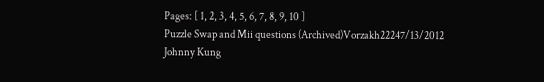Pages: [ 1, 2, 3, 4, 5, 6, 7, 8, 9, 10 ]
Puzzle Swap and Mii questions (Archived)Vorzakh22247/13/2012
Johnny Kung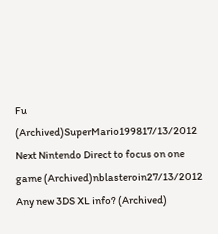Fu (Archived)SuperMario199817/13/2012
Next Nintendo Direct to focus on one game (Archived)nblasteroin27/13/2012
Any new 3DS XL info? (Archived)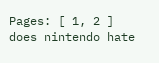Pages: [ 1, 2 ]
does nintendo hate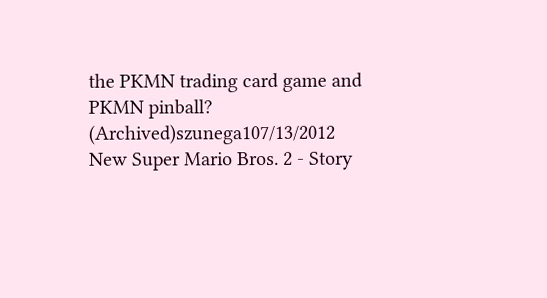the PKMN trading card game and PKMN pinball? (Archived)szunega107/13/2012
New Super Mario Bros. 2 - Story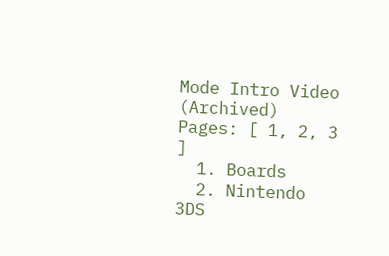Mode Intro Video (Archived)
Pages: [ 1, 2, 3 ]
  1. Boards
  2. Nintendo 3DS